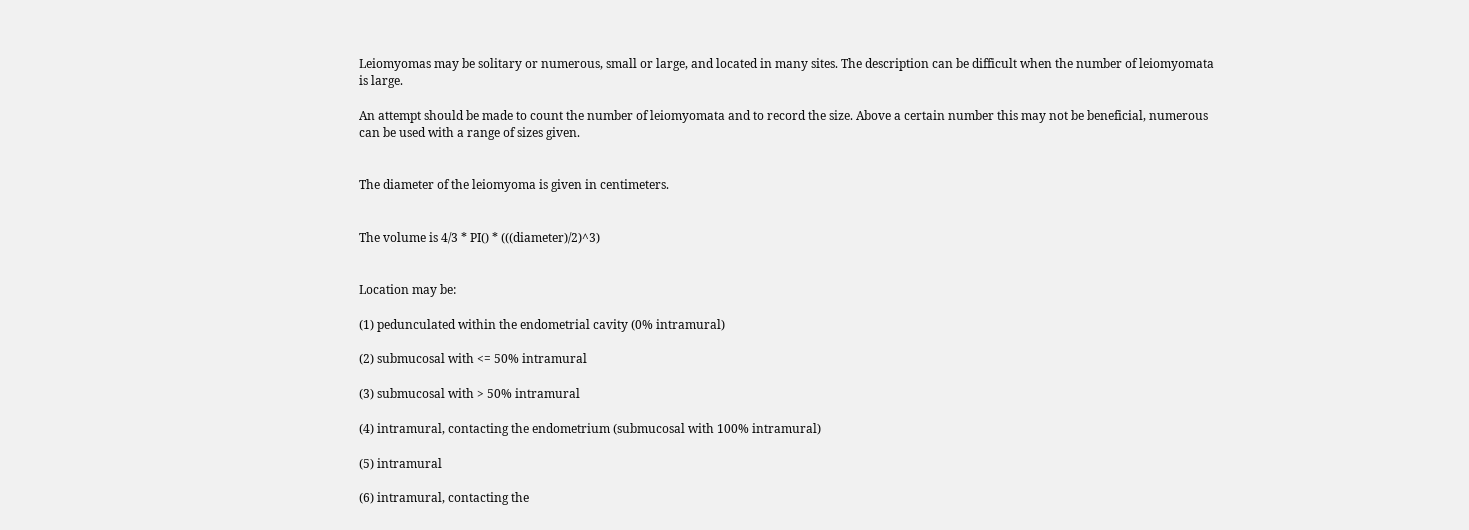Leiomyomas may be solitary or numerous, small or large, and located in many sites. The description can be difficult when the number of leiomyomata is large.

An attempt should be made to count the number of leiomyomata and to record the size. Above a certain number this may not be beneficial, numerous can be used with a range of sizes given.


The diameter of the leiomyoma is given in centimeters.


The volume is 4/3 * PI() * (((diameter)/2)^3)


Location may be:

(1) pedunculated within the endometrial cavity (0% intramural)

(2) submucosal with <= 50% intramural

(3) submucosal with > 50% intramural

(4) intramural, contacting the endometrium (submucosal with 100% intramural)

(5) intramural

(6) intramural, contacting the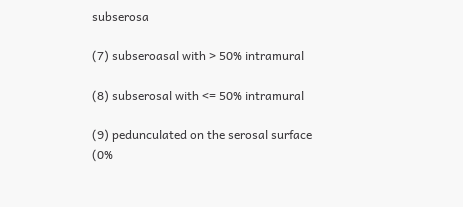subserosa

(7) subseroasal with > 50% intramural

(8) subserosal with <= 50% intramural

(9) pedunculated on the serosal surface (0%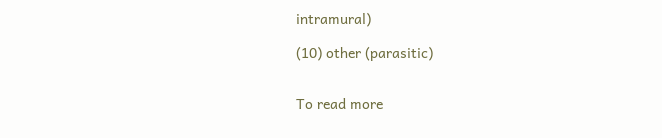intramural)

(10) other (parasitic)


To read more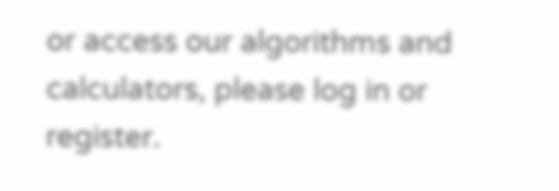or access our algorithms and calculators, please log in or register.